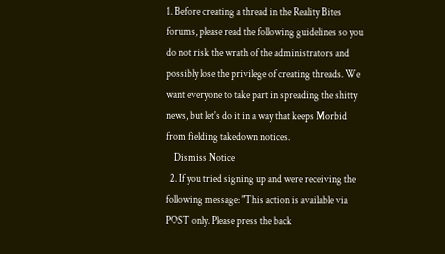1. Before creating a thread in the Reality Bites forums, please read the following guidelines so you do not risk the wrath of the administrators and possibly lose the privilege of creating threads. We want everyone to take part in spreading the shitty news, but let's do it in a way that keeps Morbid from fielding takedown notices.
    Dismiss Notice
  2. If you tried signing up and were receiving the following message: "This action is available via POST only. Please press the back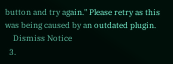button and try again." Please retry as this was being caused by an outdated plugin.
    Dismiss Notice
  3.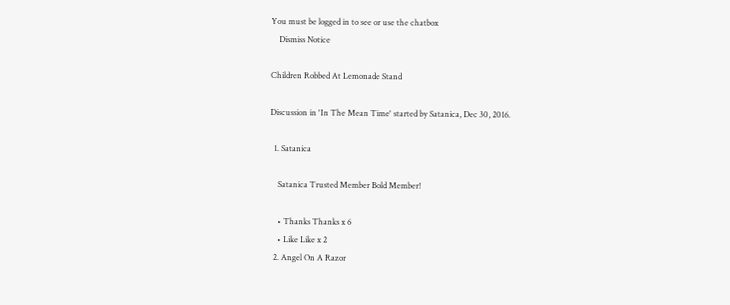You must be logged in to see or use the chatbox
    Dismiss Notice

Children Robbed At Lemonade Stand

Discussion in 'In The Mean Time' started by Satanica, Dec 30, 2016.

  1. Satanica

    Satanica Trusted Member Bold Member!

    • Thanks Thanks x 6
    • Like Like x 2
  2. Angel On A Razor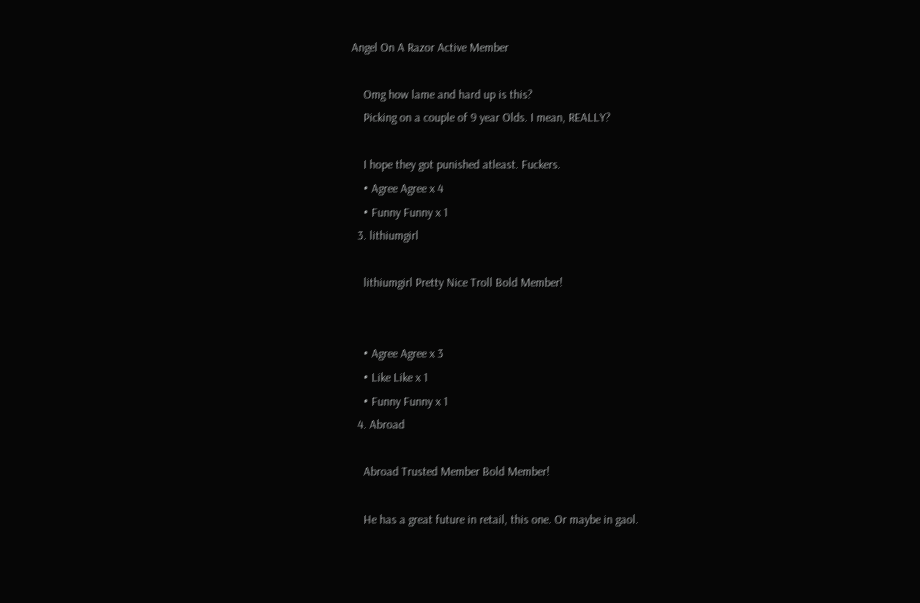Angel On A Razor Active Member

    Omg how lame and hard up is this?
    Picking on a couple of 9 year Olds. I mean, REALLY?

    I hope they got punished atleast. Fuckers.
    • Agree Agree x 4
    • Funny Funny x 1
  3. lithiumgirl

    lithiumgirl Pretty Nice Troll Bold Member!


    • Agree Agree x 3
    • Like Like x 1
    • Funny Funny x 1
  4. Abroad

    Abroad Trusted Member Bold Member!

    He has a great future in retail, this one. Or maybe in gaol.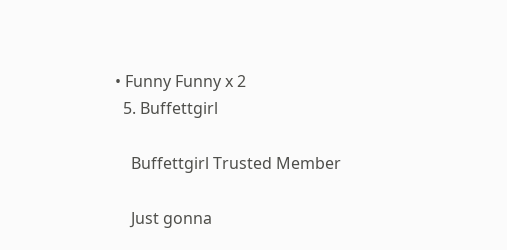• Funny Funny x 2
  5. Buffettgirl

    Buffettgirl Trusted Member

    Just gonna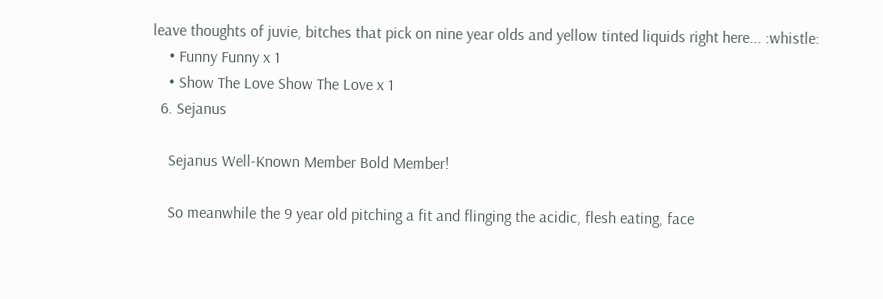leave thoughts of juvie, bitches that pick on nine year olds and yellow tinted liquids right here... :whistle:
    • Funny Funny x 1
    • Show The Love Show The Love x 1
  6. Sejanus

    Sejanus Well-Known Member Bold Member!

    So meanwhile the 9 year old pitching a fit and flinging the acidic, flesh eating, face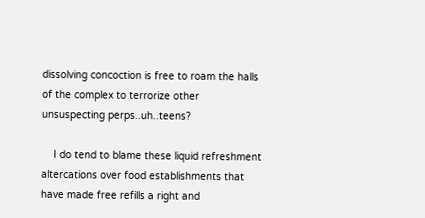dissolving concoction is free to roam the halls of the complex to terrorize other unsuspecting perps..uh..teens?

    I do tend to blame these liquid refreshment altercations over food establishments that have made free refills a right and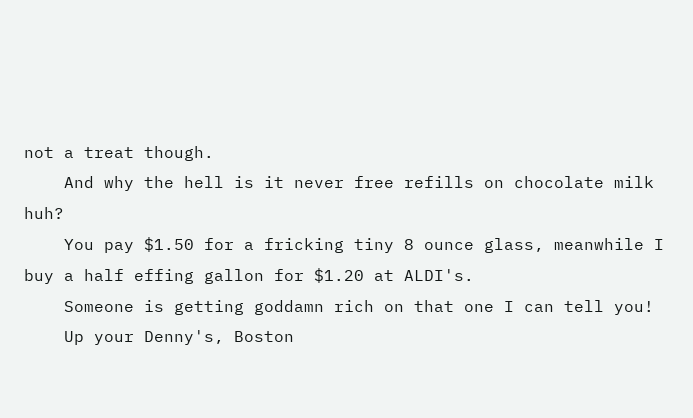not a treat though.
    And why the hell is it never free refills on chocolate milk huh?
    You pay $1.50 for a fricking tiny 8 ounce glass, meanwhile I buy a half effing gallon for $1.20 at ALDI's.
    Someone is getting goddamn rich on that one I can tell you!
    Up your Denny's, Boston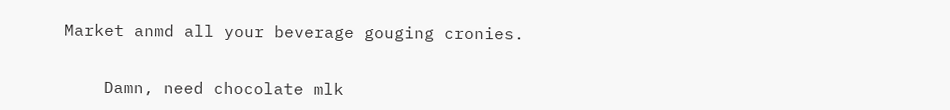Market anmd all your beverage gouging cronies.


    Damn, need chocolate mlk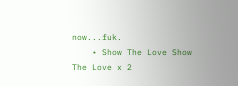now...fuk.
    • Show The Love Show The Love x 2